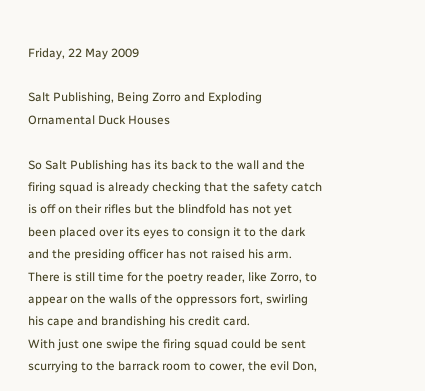Friday, 22 May 2009

Salt Publishing, Being Zorro and Exploding Ornamental Duck Houses

So Salt Publishing has its back to the wall and the firing squad is already checking that the safety catch is off on their rifles but the blindfold has not yet been placed over its eyes to consign it to the dark and the presiding officer has not raised his arm. There is still time for the poetry reader, like Zorro, to appear on the walls of the oppressors fort, swirling his cape and brandishing his credit card.
With just one swipe the firing squad could be sent scurrying to the barrack room to cower, the evil Don,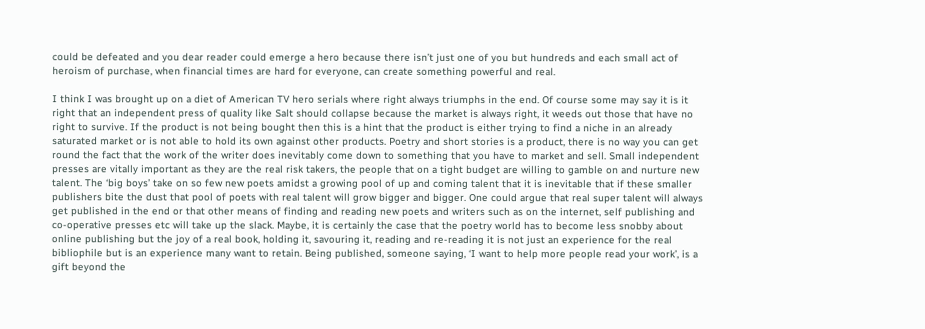could be defeated and you dear reader could emerge a hero because there isn’t just one of you but hundreds and each small act of heroism of purchase, when financial times are hard for everyone, can create something powerful and real.

I think I was brought up on a diet of American TV hero serials where right always triumphs in the end. Of course some may say it is it right that an independent press of quality like Salt should collapse because the market is always right, it weeds out those that have no right to survive. If the product is not being bought then this is a hint that the product is either trying to find a niche in an already saturated market or is not able to hold its own against other products. Poetry and short stories is a product, there is no way you can get round the fact that the work of the writer does inevitably come down to something that you have to market and sell. Small independent presses are vitally important as they are the real risk takers, the people that on a tight budget are willing to gamble on and nurture new talent. The ‘big boys’ take on so few new poets amidst a growing pool of up and coming talent that it is inevitable that if these smaller publishers bite the dust that pool of poets with real talent will grow bigger and bigger. One could argue that real super talent will always get published in the end or that other means of finding and reading new poets and writers such as on the internet, self publishing and co-operative presses etc will take up the slack. Maybe, it is certainly the case that the poetry world has to become less snobby about online publishing but the joy of a real book, holding it, savouring it, reading and re-reading it is not just an experience for the real bibliophile but is an experience many want to retain. Being published, someone saying, ‘I want to help more people read your work’, is a gift beyond the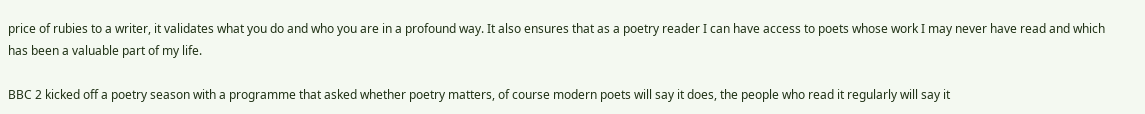price of rubies to a writer, it validates what you do and who you are in a profound way. It also ensures that as a poetry reader I can have access to poets whose work I may never have read and which has been a valuable part of my life.

BBC 2 kicked off a poetry season with a programme that asked whether poetry matters, of course modern poets will say it does, the people who read it regularly will say it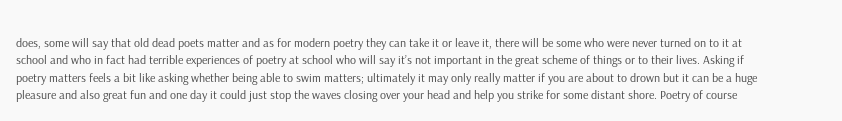does, some will say that old dead poets matter and as for modern poetry they can take it or leave it, there will be some who were never turned on to it at school and who in fact had terrible experiences of poetry at school who will say it’s not important in the great scheme of things or to their lives. Asking if poetry matters feels a bit like asking whether being able to swim matters; ultimately it may only really matter if you are about to drown but it can be a huge pleasure and also great fun and one day it could just stop the waves closing over your head and help you strike for some distant shore. Poetry of course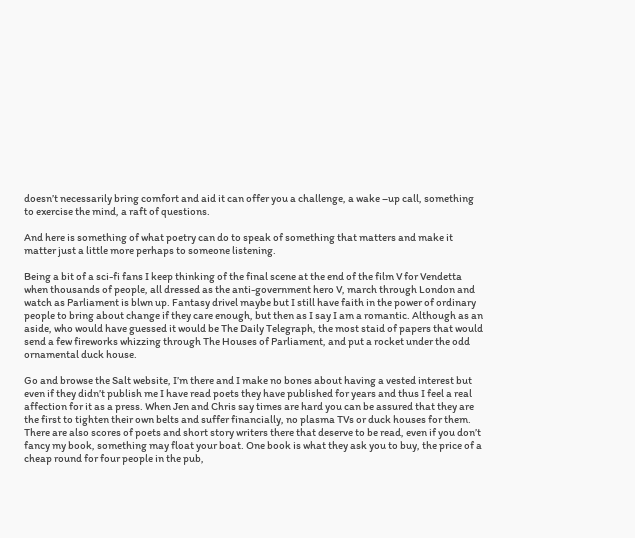doesn’t necessarily bring comfort and aid it can offer you a challenge, a wake –up call, something to exercise the mind, a raft of questions.

And here is something of what poetry can do to speak of something that matters and make it matter just a little more perhaps to someone listening.

Being a bit of a sci-fi fans I keep thinking of the final scene at the end of the film V for Vendetta when thousands of people, all dressed as the anti-government hero V, march through London and watch as Parliament is blwn up. Fantasy drivel maybe but I still have faith in the power of ordinary people to bring about change if they care enough, but then as I say I am a romantic. Although as an aside, who would have guessed it would be The Daily Telegraph, the most staid of papers that would send a few fireworks whizzing through The Houses of Parliament, and put a rocket under the odd ornamental duck house.

Go and browse the Salt website, I’m there and I make no bones about having a vested interest but even if they didn’t publish me I have read poets they have published for years and thus I feel a real affection for it as a press. When Jen and Chris say times are hard you can be assured that they are the first to tighten their own belts and suffer financially, no plasma TVs or duck houses for them. There are also scores of poets and short story writers there that deserve to be read, even if you don’t fancy my book, something may float your boat. One book is what they ask you to buy, the price of a cheap round for four people in the pub,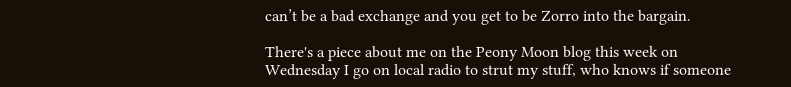can’t be a bad exchange and you get to be Zorro into the bargain.

There's a piece about me on the Peony Moon blog this week on Wednesday I go on local radio to strut my stuff, who knows if someone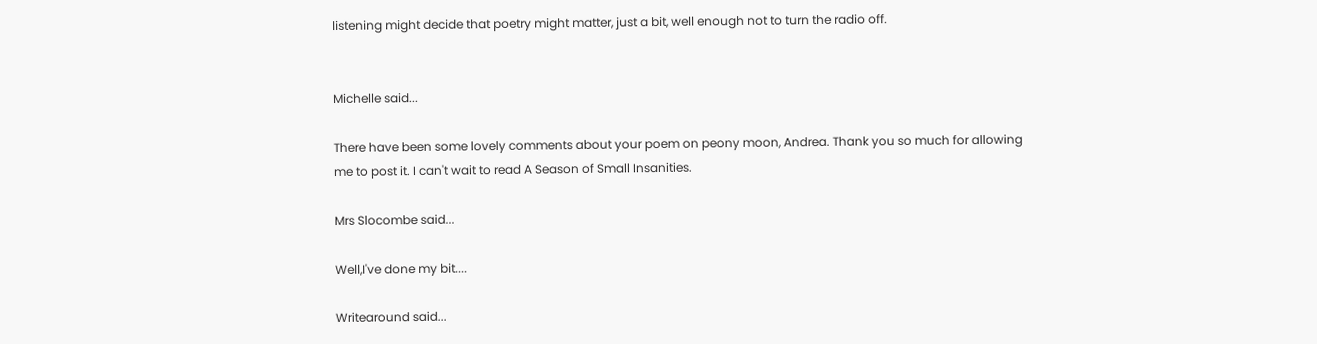listening might decide that poetry might matter, just a bit, well enough not to turn the radio off.


Michelle said...

There have been some lovely comments about your poem on peony moon, Andrea. Thank you so much for allowing me to post it. I can't wait to read A Season of Small Insanities.

Mrs Slocombe said...

Well,I've done my bit....

Writearound said...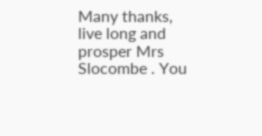Many thanks, live long and prosper Mrs Slocombe . You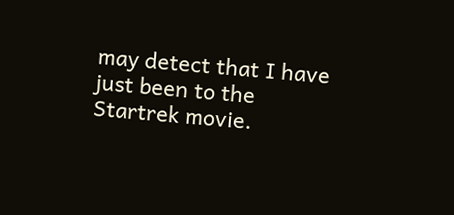may detect that I have just been to the Startrek movie.